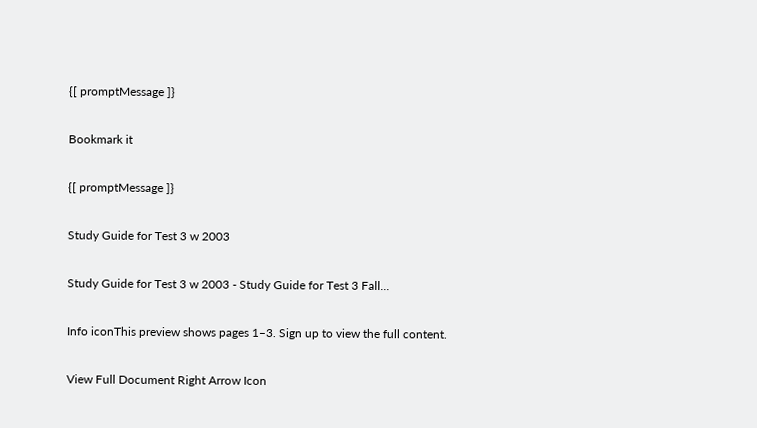{[ promptMessage ]}

Bookmark it

{[ promptMessage ]}

Study Guide for Test 3 w 2003

Study Guide for Test 3 w 2003 - Study Guide for Test 3 Fall...

Info iconThis preview shows pages 1–3. Sign up to view the full content.

View Full Document Right Arrow Icon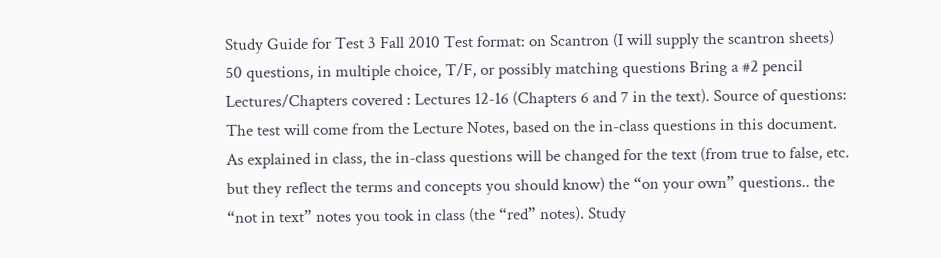Study Guide for Test 3 Fall 2010 Test format: on Scantron (I will supply the scantron sheets) 50 questions, in multiple choice, T/F, or possibly matching questions Bring a #2 pencil Lectures/Chapters covered : Lectures 12-16 (Chapters 6 and 7 in the text). Source of questions: The test will come from the Lecture Notes, based on the in-class questions in this document. As explained in class, the in-class questions will be changed for the text (from true to false, etc. but they reflect the terms and concepts you should know) the “on your own” questions.. the “not in text” notes you took in class (the “red” notes). Study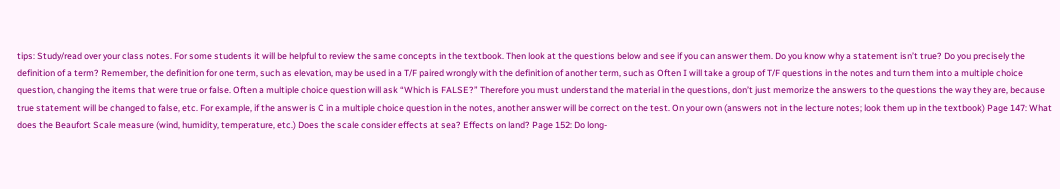tips: Study/read over your class notes. For some students it will be helpful to review the same concepts in the textbook. Then look at the questions below and see if you can answer them. Do you know why a statement isn’t true? Do you precisely the definition of a term? Remember, the definition for one term, such as elevation, may be used in a T/F paired wrongly with the definition of another term, such as Often I will take a group of T/F questions in the notes and turn them into a multiple choice question, changing the items that were true or false. Often a multiple choice question will ask “Which is FALSE?” Therefore you must understand the material in the questions, don’t just memorize the answers to the questions the way they are, because true statement will be changed to false, etc. For example, if the answer is C in a multiple choice question in the notes, another answer will be correct on the test. On your own (answers not in the lecture notes; look them up in the textbook) Page 147: What does the Beaufort Scale measure (wind, humidity, temperature, etc.) Does the scale consider effects at sea? Effects on land? Page 152: Do long-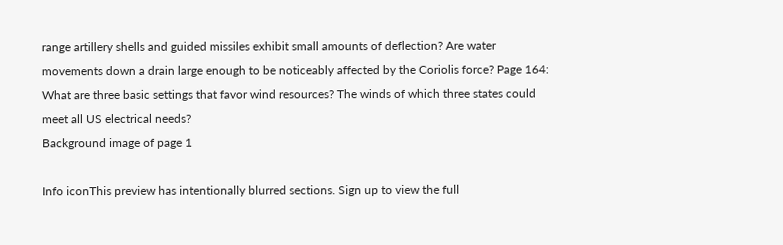range artillery shells and guided missiles exhibit small amounts of deflection? Are water movements down a drain large enough to be noticeably affected by the Coriolis force? Page 164: What are three basic settings that favor wind resources? The winds of which three states could meet all US electrical needs?
Background image of page 1

Info iconThis preview has intentionally blurred sections. Sign up to view the full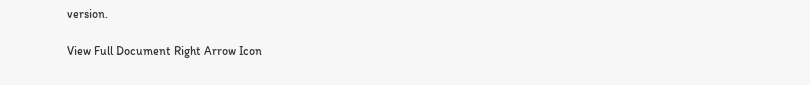version.

View Full Document Right Arrow Icon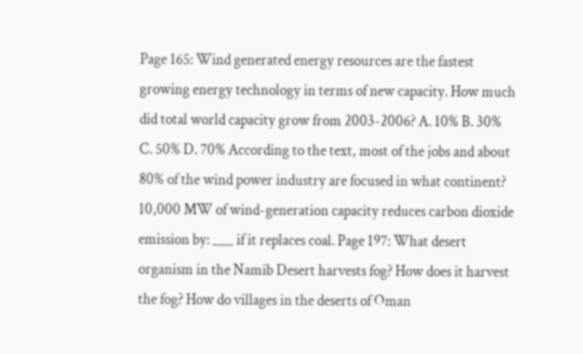Page 165: Wind generated energy resources are the fastest growing energy technology in terms of new capacity. How much did total world capacity grow from 2003-2006? A. 10% B. 30% C. 50% D. 70% According to the text, most of the jobs and about 80% of the wind power industry are focused in what continent? 10,000 MW of wind-generation capacity reduces carbon dioxide emission by: ___ if it replaces coal. Page 197: What desert organism in the Namib Desert harvests fog? How does it harvest the fog? How do villages in the deserts of Oman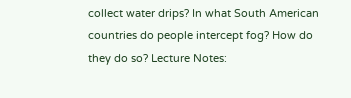collect water drips? In what South American countries do people intercept fog? How do they do so? Lecture Notes: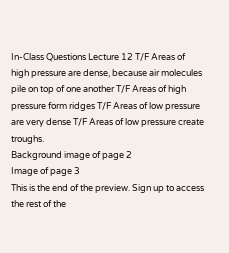In-Class Questions Lecture 12 T/F Areas of high pressure are dense, because air molecules pile on top of one another T/F Areas of high pressure form ridges T/F Areas of low pressure are very dense T/F Areas of low pressure create troughs.
Background image of page 2
Image of page 3
This is the end of the preview. Sign up to access the rest of the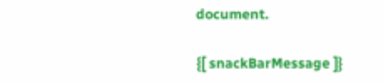document.

{[ snackBarMessage ]}